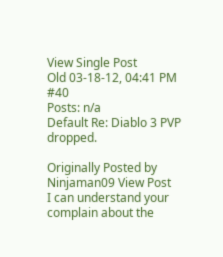View Single Post
Old 03-18-12, 04:41 PM   #40
Posts: n/a
Default Re: Diablo 3 PVP dropped.

Originally Posted by Ninjaman09 View Post
I can understand your complain about the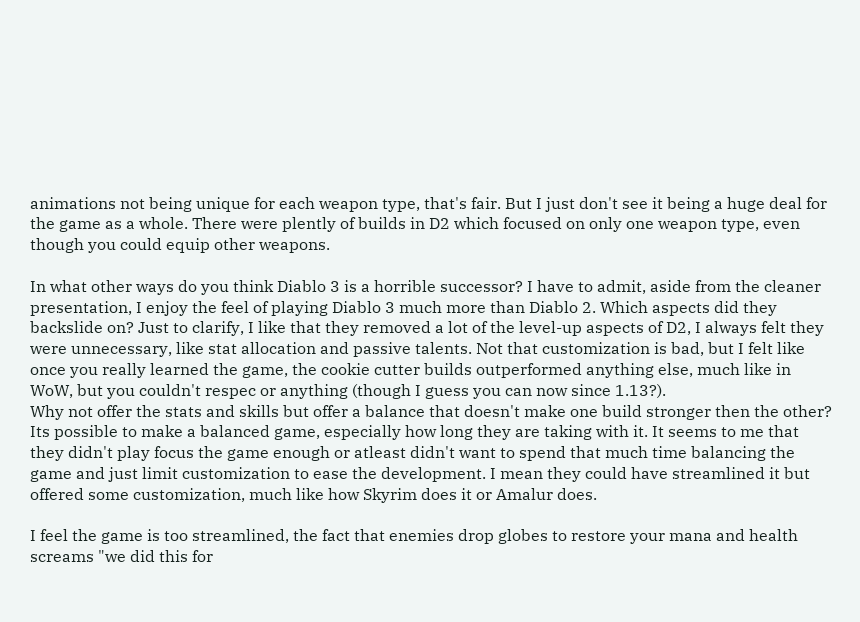animations not being unique for each weapon type, that's fair. But I just don't see it being a huge deal for the game as a whole. There were plently of builds in D2 which focused on only one weapon type, even though you could equip other weapons.

In what other ways do you think Diablo 3 is a horrible successor? I have to admit, aside from the cleaner presentation, I enjoy the feel of playing Diablo 3 much more than Diablo 2. Which aspects did they backslide on? Just to clarify, I like that they removed a lot of the level-up aspects of D2, I always felt they were unnecessary, like stat allocation and passive talents. Not that customization is bad, but I felt like once you really learned the game, the cookie cutter builds outperformed anything else, much like in WoW, but you couldn't respec or anything (though I guess you can now since 1.13?).
Why not offer the stats and skills but offer a balance that doesn't make one build stronger then the other? Its possible to make a balanced game, especially how long they are taking with it. It seems to me that they didn't play focus the game enough or atleast didn't want to spend that much time balancing the game and just limit customization to ease the development. I mean they could have streamlined it but offered some customization, much like how Skyrim does it or Amalur does.

I feel the game is too streamlined, the fact that enemies drop globes to restore your mana and health screams "we did this for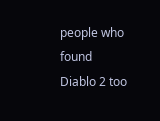people who found Diablo 2 too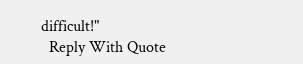difficult!"
  Reply With Quote